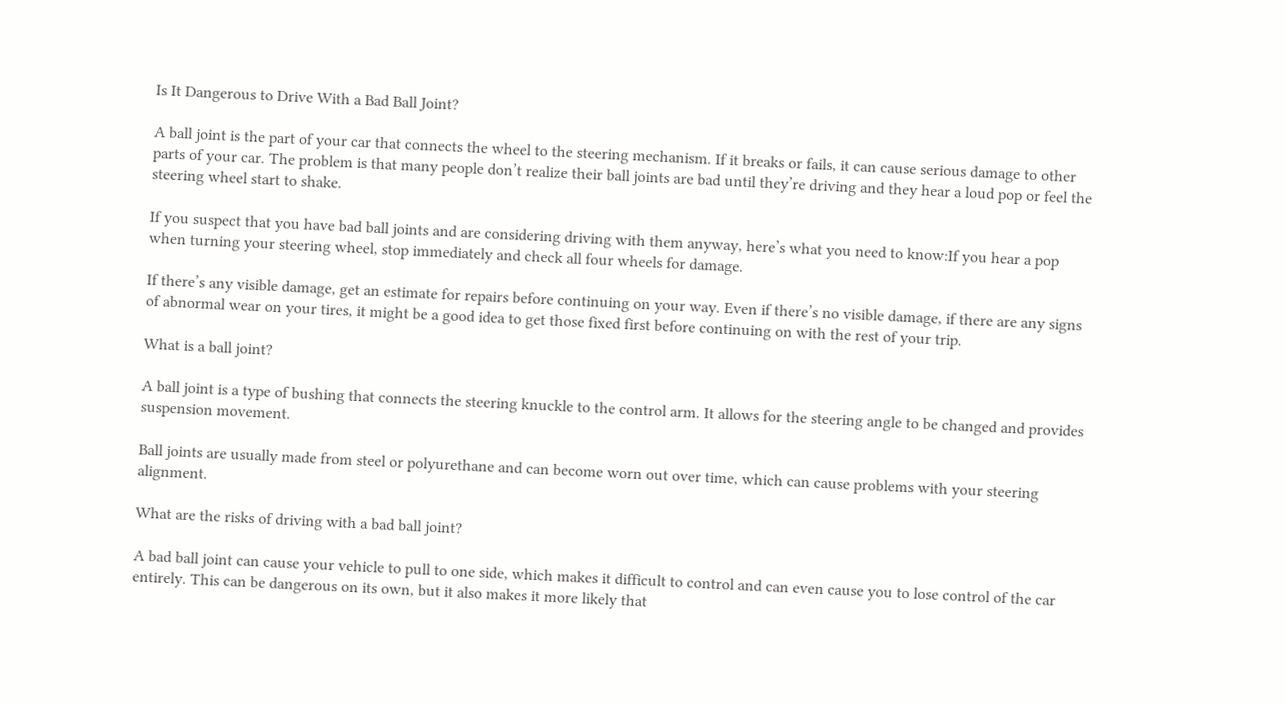Is It Dangerous to Drive With a Bad Ball Joint?

A ball joint is the part of your car that connects the wheel to the steering mechanism. If it breaks or fails, it can cause serious damage to other parts of your car. The problem is that many people don’t realize their ball joints are bad until they’re driving and they hear a loud pop or feel the steering wheel start to shake.

If you suspect that you have bad ball joints and are considering driving with them anyway, here’s what you need to know:If you hear a pop when turning your steering wheel, stop immediately and check all four wheels for damage.

If there’s any visible damage, get an estimate for repairs before continuing on your way. Even if there’s no visible damage, if there are any signs of abnormal wear on your tires, it might be a good idea to get those fixed first before continuing on with the rest of your trip.

What is a ball joint?

A ball joint is a type of bushing that connects the steering knuckle to the control arm. It allows for the steering angle to be changed and provides suspension movement.

Ball joints are usually made from steel or polyurethane and can become worn out over time, which can cause problems with your steering alignment.

What are the risks of driving with a bad ball joint?

A bad ball joint can cause your vehicle to pull to one side, which makes it difficult to control and can even cause you to lose control of the car entirely. This can be dangerous on its own, but it also makes it more likely that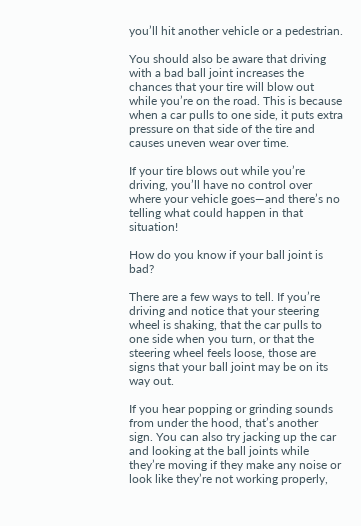you’ll hit another vehicle or a pedestrian.

You should also be aware that driving with a bad ball joint increases the chances that your tire will blow out while you’re on the road. This is because when a car pulls to one side, it puts extra pressure on that side of the tire and causes uneven wear over time.

If your tire blows out while you’re driving, you’ll have no control over where your vehicle goes—and there’s no telling what could happen in that situation!

How do you know if your ball joint is bad?

There are a few ways to tell. If you’re driving and notice that your steering wheel is shaking, that the car pulls to one side when you turn, or that the steering wheel feels loose, those are signs that your ball joint may be on its way out.

If you hear popping or grinding sounds from under the hood, that’s another sign. You can also try jacking up the car and looking at the ball joints while they’re moving if they make any noise or look like they’re not working properly,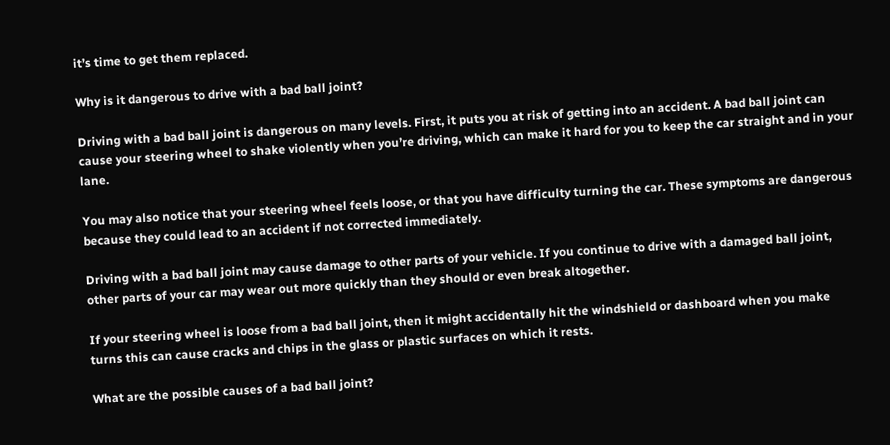it’s time to get them replaced.

Why is it dangerous to drive with a bad ball joint?

Driving with a bad ball joint is dangerous on many levels. First, it puts you at risk of getting into an accident. A bad ball joint can cause your steering wheel to shake violently when you’re driving, which can make it hard for you to keep the car straight and in your lane.

You may also notice that your steering wheel feels loose, or that you have difficulty turning the car. These symptoms are dangerous because they could lead to an accident if not corrected immediately.

Driving with a bad ball joint may cause damage to other parts of your vehicle. If you continue to drive with a damaged ball joint, other parts of your car may wear out more quickly than they should or even break altogether.

If your steering wheel is loose from a bad ball joint, then it might accidentally hit the windshield or dashboard when you make turns this can cause cracks and chips in the glass or plastic surfaces on which it rests.

What are the possible causes of a bad ball joint?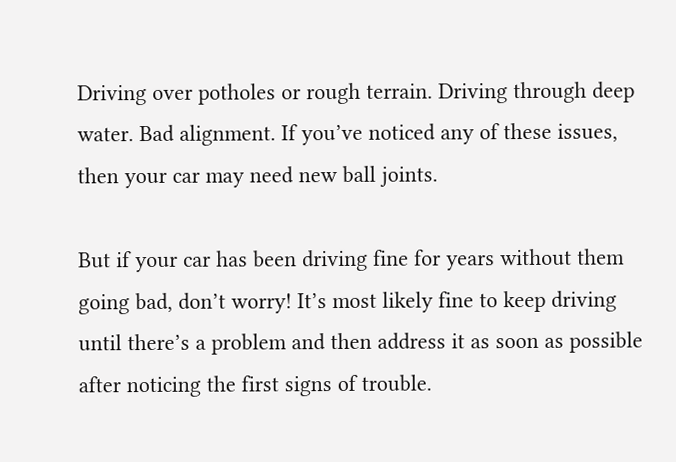Driving over potholes or rough terrain. Driving through deep water. Bad alignment. If you’ve noticed any of these issues, then your car may need new ball joints.

But if your car has been driving fine for years without them going bad, don’t worry! It’s most likely fine to keep driving until there’s a problem and then address it as soon as possible after noticing the first signs of trouble.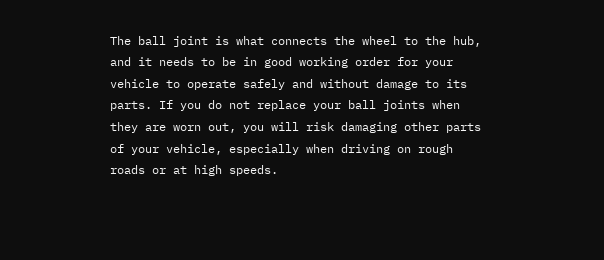The ball joint is what connects the wheel to the hub, and it needs to be in good working order for your vehicle to operate safely and without damage to its parts. If you do not replace your ball joints when they are worn out, you will risk damaging other parts of your vehicle, especially when driving on rough roads or at high speeds.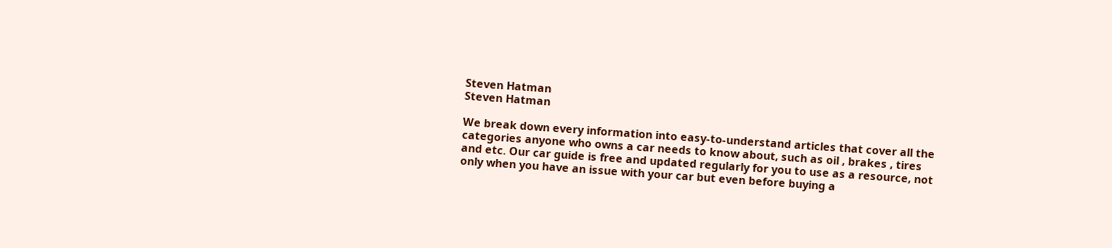Steven Hatman
Steven Hatman

We break down every information into easy-to-understand articles that cover all the categories anyone who owns a car needs to know about, such as oil , brakes , tires and etc. Our car guide is free and updated regularly for you to use as a resource, not only when you have an issue with your car but even before buying a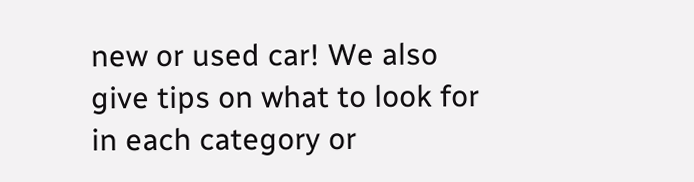new or used car! We also give tips on what to look for in each category or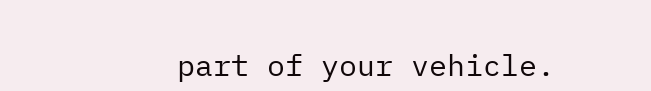part of your vehicle.